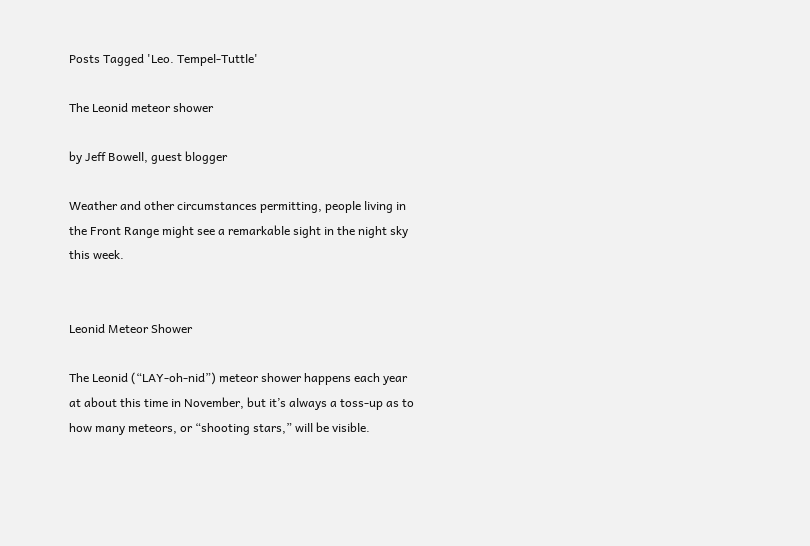Posts Tagged 'Leo. Tempel-Tuttle'

The Leonid meteor shower

by Jeff Bowell, guest blogger

Weather and other circumstances permitting, people living in the Front Range might see a remarkable sight in the night sky this week.


Leonid Meteor Shower

The Leonid (“LAY-oh-nid”) meteor shower happens each year at about this time in November, but it’s always a toss-up as to how many meteors, or “shooting stars,” will be visible.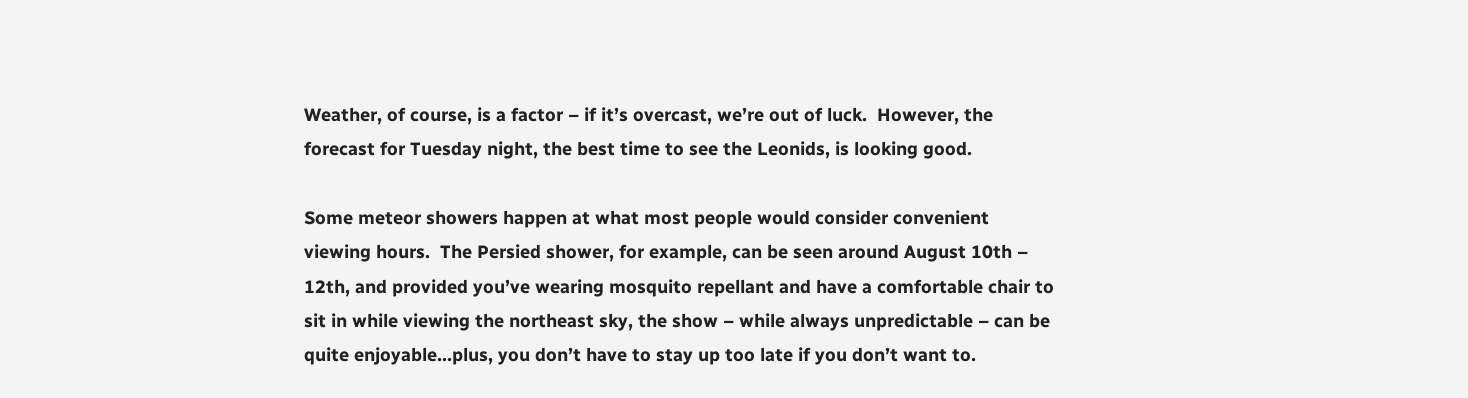Weather, of course, is a factor – if it’s overcast, we’re out of luck.  However, the forecast for Tuesday night, the best time to see the Leonids, is looking good.

Some meteor showers happen at what most people would consider convenient viewing hours.  The Persied shower, for example, can be seen around August 10th – 12th, and provided you’ve wearing mosquito repellant and have a comfortable chair to sit in while viewing the northeast sky, the show – while always unpredictable – can be quite enjoyable…plus, you don’t have to stay up too late if you don’t want to.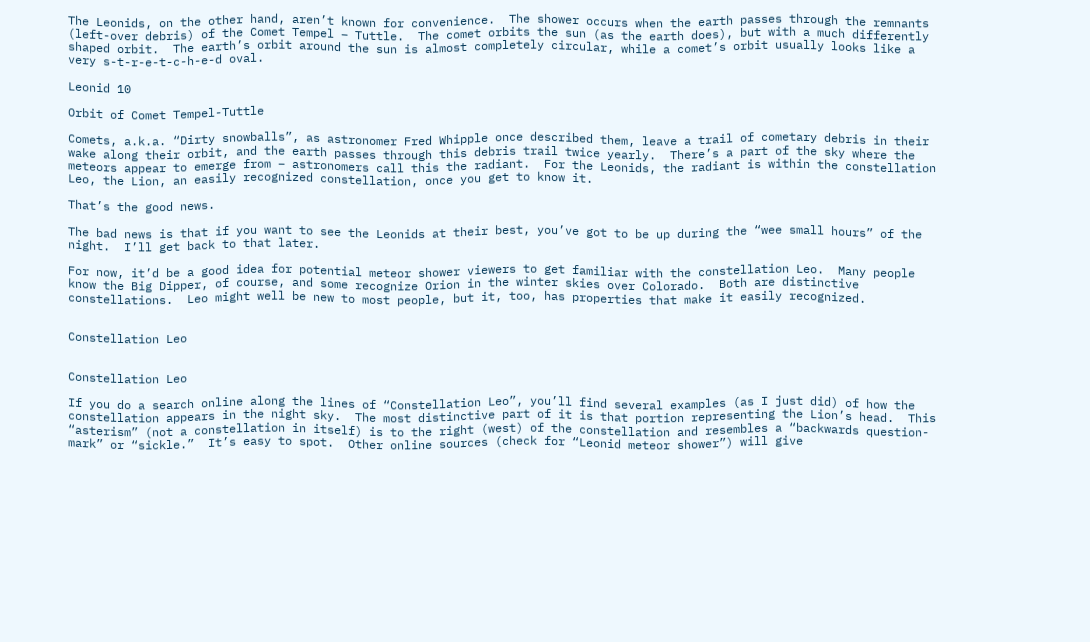The Leonids, on the other hand, aren’t known for convenience.  The shower occurs when the earth passes through the remnants (left-over debris) of the Comet Tempel – Tuttle.  The comet orbits the sun (as the earth does), but with a much differently shaped orbit.  The earth’s orbit around the sun is almost completely circular, while a comet’s orbit usually looks like a very s-t-r-e-t-c-h-e-d oval.

Leonid 10

Orbit of Comet Tempel-Tuttle

Comets, a.k.a. “Dirty snowballs”, as astronomer Fred Whipple once described them, leave a trail of cometary debris in their wake along their orbit, and the earth passes through this debris trail twice yearly.  There’s a part of the sky where the meteors appear to emerge from – astronomers call this the radiant.  For the Leonids, the radiant is within the constellation Leo, the Lion, an easily recognized constellation, once you get to know it.

That’s the good news.

The bad news is that if you want to see the Leonids at their best, you’ve got to be up during the “wee small hours” of the night.  I’ll get back to that later.

For now, it’d be a good idea for potential meteor shower viewers to get familiar with the constellation Leo.  Many people know the Big Dipper, of course, and some recognize Orion in the winter skies over Colorado.  Both are distinctive constellations.  Leo might well be new to most people, but it, too, has properties that make it easily recognized.


Constellation Leo


Constellation Leo

If you do a search online along the lines of “Constellation Leo”, you’ll find several examples (as I just did) of how the constellation appears in the night sky.  The most distinctive part of it is that portion representing the Lion’s head.  This “asterism” (not a constellation in itself) is to the right (west) of the constellation and resembles a “backwards question-mark” or “sickle.”  It’s easy to spot.  Other online sources (check for “Leonid meteor shower”) will give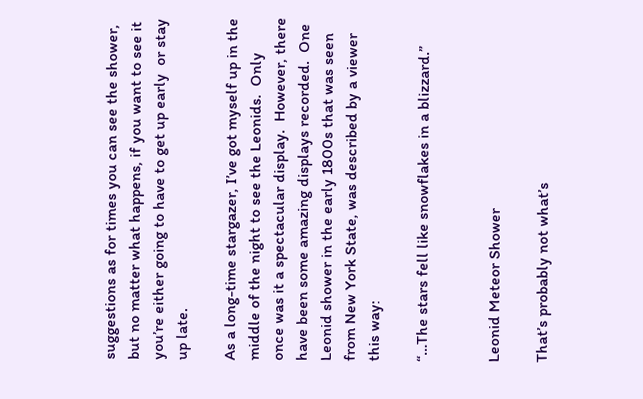suggestions as for times you can see the shower, but no matter what happens, if you want to see it you’re either going to have to get up early  or stay up late.

As a long-time stargazer, I’ve got myself up in the middle of the night to see the Leonids.  Only once was it a spectacular display.  However, there have been some amazing displays recorded.  One Leonid shower in the early 1800s that was seen from New York State, was described by a viewer this way:

“…The stars fell like snowflakes in a blizzard.”


Leonid Meteor Shower

That’s probably not what’s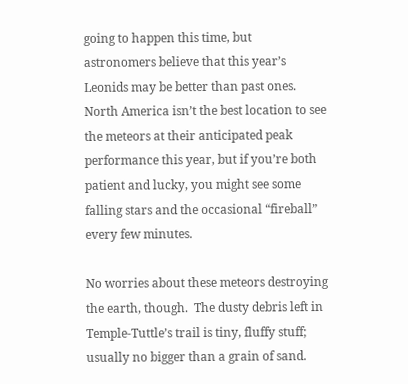going to happen this time, but astronomers believe that this year’s Leonids may be better than past ones.  North America isn’t the best location to see the meteors at their anticipated peak performance this year, but if you’re both patient and lucky, you might see some falling stars and the occasional “fireball” every few minutes.

No worries about these meteors destroying the earth, though.  The dusty debris left in Temple-Tuttle’s trail is tiny, fluffy stuff; usually no bigger than a grain of sand.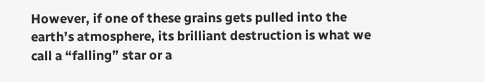However, if one of these grains gets pulled into the earth’s atmosphere, its brilliant destruction is what we call a “falling” star or a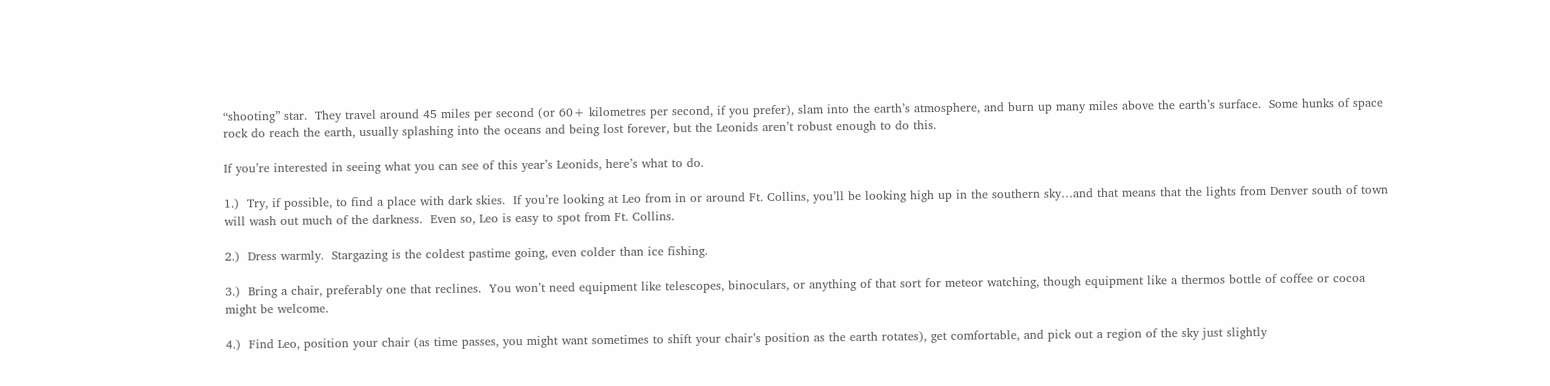“shooting” star.  They travel around 45 miles per second (or 60+ kilometres per second, if you prefer), slam into the earth’s atmosphere, and burn up many miles above the earth’s surface.  Some hunks of space rock do reach the earth, usually splashing into the oceans and being lost forever, but the Leonids aren’t robust enough to do this.

If you’re interested in seeing what you can see of this year’s Leonids, here’s what to do.

1.)  Try, if possible, to find a place with dark skies.  If you’re looking at Leo from in or around Ft. Collins, you’ll be looking high up in the southern sky…and that means that the lights from Denver south of town will wash out much of the darkness.  Even so, Leo is easy to spot from Ft. Collins.

2.)  Dress warmly.  Stargazing is the coldest pastime going, even colder than ice fishing.

3.)  Bring a chair, preferably one that reclines.  You won’t need equipment like telescopes, binoculars, or anything of that sort for meteor watching, though equipment like a thermos bottle of coffee or cocoa might be welcome.

4.)  Find Leo, position your chair (as time passes, you might want sometimes to shift your chair’s position as the earth rotates), get comfortable, and pick out a region of the sky just slightly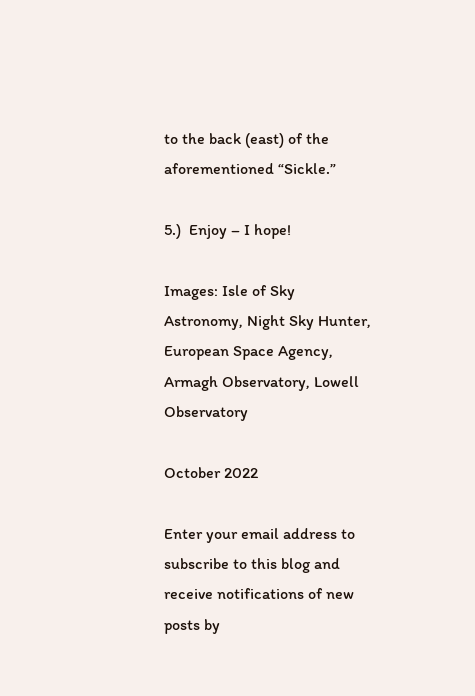to the back (east) of the aforementioned “Sickle.”

5.)  Enjoy – I hope!

Images: Isle of Sky Astronomy, Night Sky Hunter, European Space Agency, Armagh Observatory, Lowell Observatory

October 2022

Enter your email address to subscribe to this blog and receive notifications of new posts by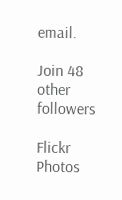email.

Join 48 other followers

Flickr Photos